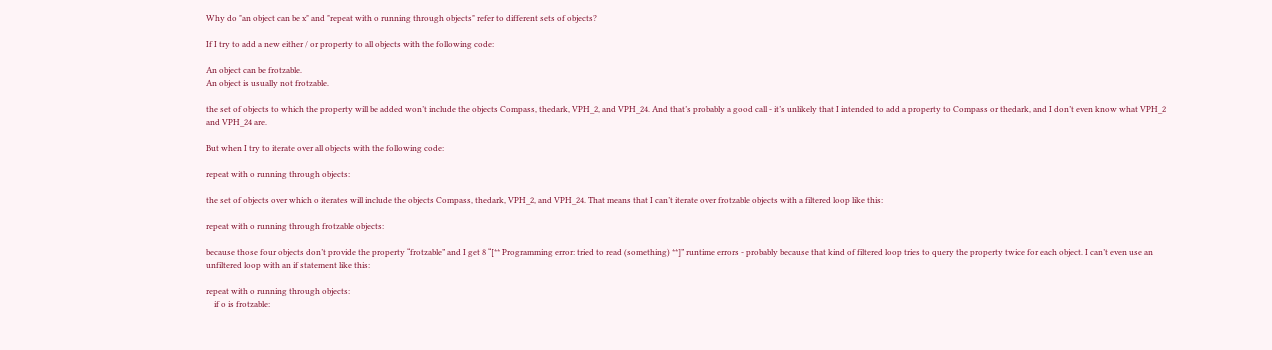Why do "an object can be x" and "repeat with o running through objects" refer to different sets of objects?

If I try to add a new either / or property to all objects with the following code:

An object can be frotzable.
An object is usually not frotzable.

the set of objects to which the property will be added won’t include the objects Compass, thedark, VPH_2, and VPH_24. And that’s probably a good call - it’s unlikely that I intended to add a property to Compass or thedark, and I don’t even know what VPH_2 and VPH_24 are.

But when I try to iterate over all objects with the following code:

repeat with o running through objects:

the set of objects over which o iterates will include the objects Compass, thedark, VPH_2, and VPH_24. That means that I can’t iterate over frotzable objects with a filtered loop like this:

repeat with o running through frotzable objects:

because those four objects don’t provide the property “frotzable” and I get 8 “[** Programming error: tried to read (something) **]” runtime errors - probably because that kind of filtered loop tries to query the property twice for each object. I can’t even use an unfiltered loop with an if statement like this:

repeat with o running through objects:
    if o is frotzable: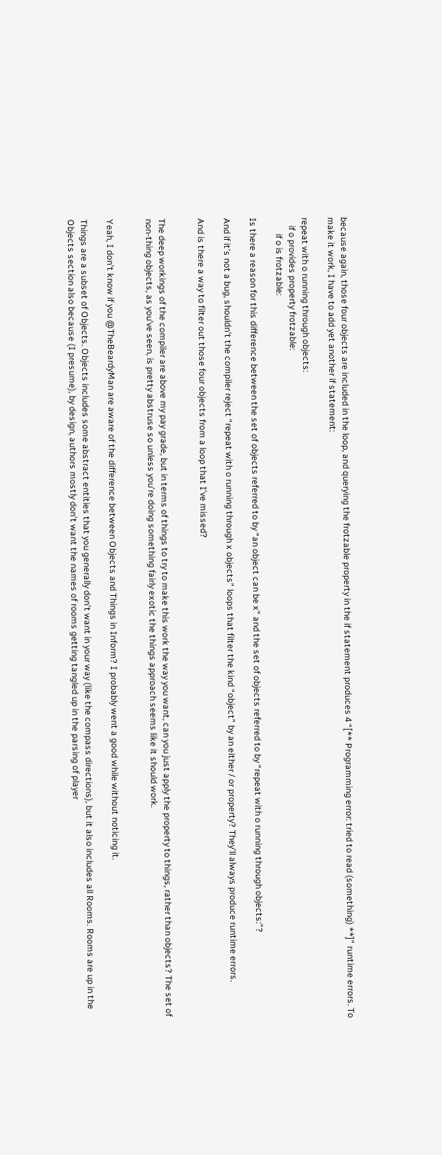because again, those four objects are included in the loop, and querying the frotzable property in the if statement produces 4 “[** Programming error: tried to read (something) **]” runtime errors. To make it work, I have to add yet another if statement:

repeat with o running through objects:
    if o provides property frotzable:
        if o is frotzable:

Is there a reason for this difference between the set of objects referred to by “an object can be x” and the set of objects referred to by “repeat with o running through objects:”?

And if it’s not a bug, shouldn’t the compiler reject “repeat with o running through x objects” loops that filter the kind “object” by an either / or property? They’ll always produce runtime errors.

And is there a way to filter out those four objects from a loop that I’ve missed?


The deep workings of the compiler are above my pay grade, but in terms of things to try to make this work the way you want, can you just apply the property to things, rather than objects? The set of non-thing objects, as you’ve seen, is pretty abstruse so unless you’re doing something fairly exotic the things approach seems like it should work.


Yeah, I don’t know if you @TheBeardyMan are aware of the difference between Objects and Things in Inform? I probably went a good while without noticing it.

Things are a subset of Objects. Objects includes some abstract entities that you generally don’t want in your way (like the compass directions), but it also includes all Rooms. Rooms are up in the Objects section also because (I presume), by design, authors mostly don’t want the names of rooms getting tangled up in the parsing of player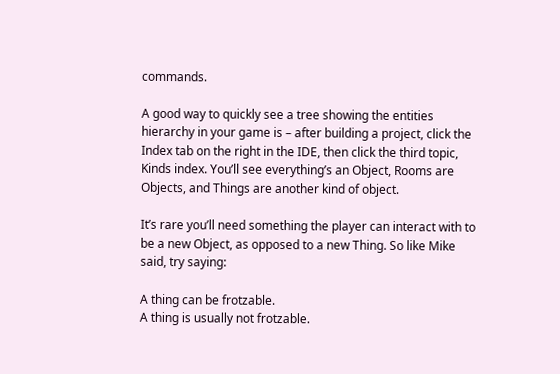commands.

A good way to quickly see a tree showing the entities hierarchy in your game is – after building a project, click the Index tab on the right in the IDE, then click the third topic, Kinds index. You’ll see everything’s an Object, Rooms are Objects, and Things are another kind of object.

It’s rare you’ll need something the player can interact with to be a new Object, as opposed to a new Thing. So like Mike said, try saying:

A thing can be frotzable.
A thing is usually not frotzable.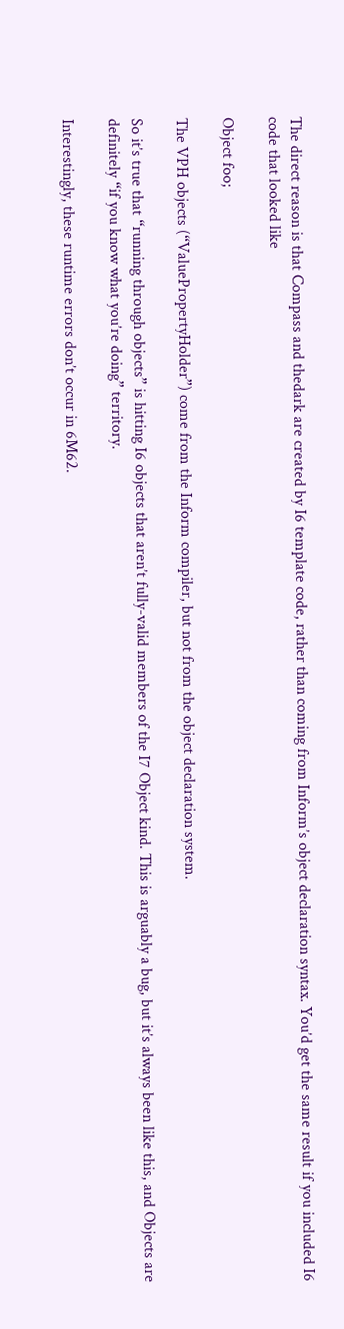The direct reason is that Compass and thedark are created by I6 template code, rather than coming from Inform’s object declaration syntax. You’d get the same result if you included I6 code that looked like

Object foo;

The VPH objects (“ValuePropertyHolder”) come from the Inform compiler, but not from the object declaration system.

So it’s true that “running through objects” is hitting I6 objects that aren’t fully-valid members of the I7 Object kind. This is arguably a bug, but it’s always been like this, and Objects are definitely “if you know what you’re doing” territory.

Interestingly, these runtime errors don’t occur in 6M62.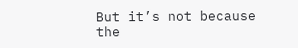But it’s not because the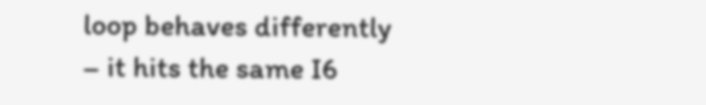loop behaves differently – it hits the same I6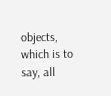objects, which is to say, all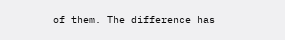of them. The difference has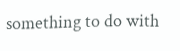something to do with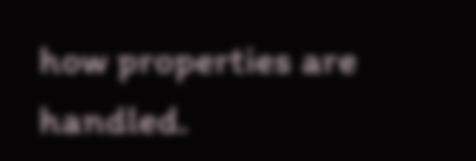how properties are handled.